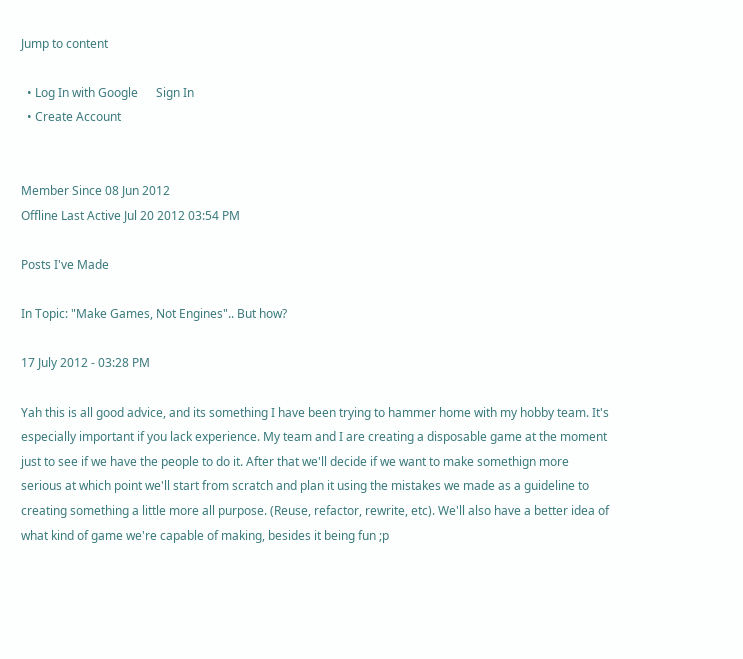Jump to content

  • Log In with Google      Sign In
  • Create Account


Member Since 08 Jun 2012
Offline Last Active Jul 20 2012 03:54 PM

Posts I've Made

In Topic: "Make Games, Not Engines".. But how?

17 July 2012 - 03:28 PM

Yah this is all good advice, and its something I have been trying to hammer home with my hobby team. It's especially important if you lack experience. My team and I are creating a disposable game at the moment just to see if we have the people to do it. After that we'll decide if we want to make somethign more serious at which point we'll start from scratch and plan it using the mistakes we made as a guideline to creating something a little more all purpose. (Reuse, refactor, rewrite, etc). We'll also have a better idea of what kind of game we're capable of making, besides it being fun ;p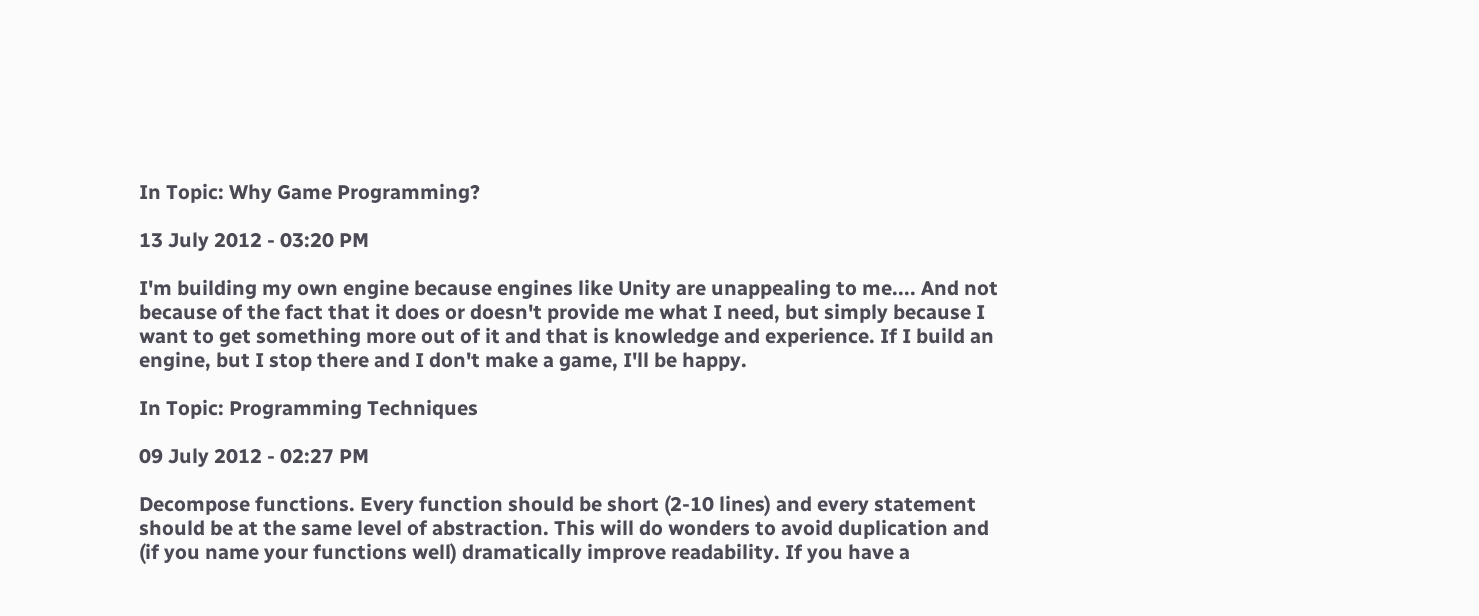In Topic: Why Game Programming?

13 July 2012 - 03:20 PM

I'm building my own engine because engines like Unity are unappealing to me.... And not because of the fact that it does or doesn't provide me what I need, but simply because I want to get something more out of it and that is knowledge and experience. If I build an engine, but I stop there and I don't make a game, I'll be happy.

In Topic: Programming Techniques

09 July 2012 - 02:27 PM

Decompose functions. Every function should be short (2-10 lines) and every statement should be at the same level of abstraction. This will do wonders to avoid duplication and (if you name your functions well) dramatically improve readability. If you have a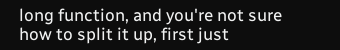long function, and you're not sure how to split it up, first just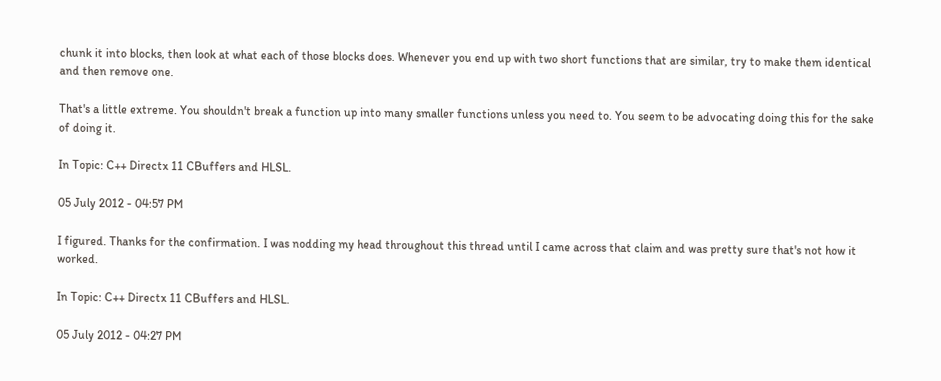chunk it into blocks, then look at what each of those blocks does. Whenever you end up with two short functions that are similar, try to make them identical and then remove one.

That's a little extreme. You shouldn't break a function up into many smaller functions unless you need to. You seem to be advocating doing this for the sake of doing it.

In Topic: C++ Directx 11 CBuffers and HLSL.

05 July 2012 - 04:57 PM

I figured. Thanks for the confirmation. I was nodding my head throughout this thread until I came across that claim and was pretty sure that's not how it worked.

In Topic: C++ Directx 11 CBuffers and HLSL.

05 July 2012 - 04:27 PM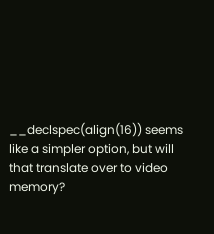__declspec(align(16)) seems like a simpler option, but will that translate over to video memory?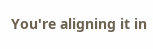You're aligning it in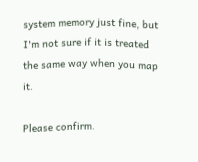system memory just fine, but I'm not sure if it is treated the same way when you map it.

Please confirm.